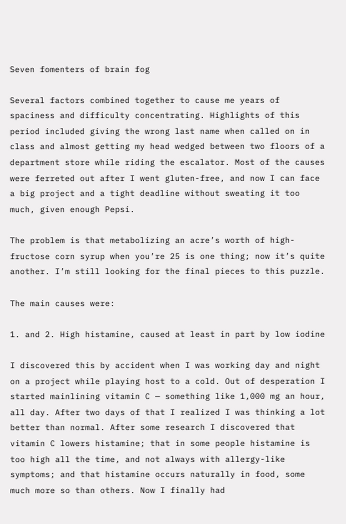Seven fomenters of brain fog

Several factors combined together to cause me years of spaciness and difficulty concentrating. Highlights of this period included giving the wrong last name when called on in class and almost getting my head wedged between two floors of a department store while riding the escalator. Most of the causes were ferreted out after I went gluten-free, and now I can face a big project and a tight deadline without sweating it too much, given enough Pepsi.

The problem is that metabolizing an acre’s worth of high-fructose corn syrup when you’re 25 is one thing; now it’s quite another. I’m still looking for the final pieces to this puzzle.

The main causes were:

1. and 2. High histamine, caused at least in part by low iodine

I discovered this by accident when I was working day and night on a project while playing host to a cold. Out of desperation I started mainlining vitamin C — something like 1,000 mg an hour, all day. After two days of that I realized I was thinking a lot better than normal. After some research I discovered that vitamin C lowers histamine; that in some people histamine is too high all the time, and not always with allergy-like symptoms; and that histamine occurs naturally in food, some much more so than others. Now I finally had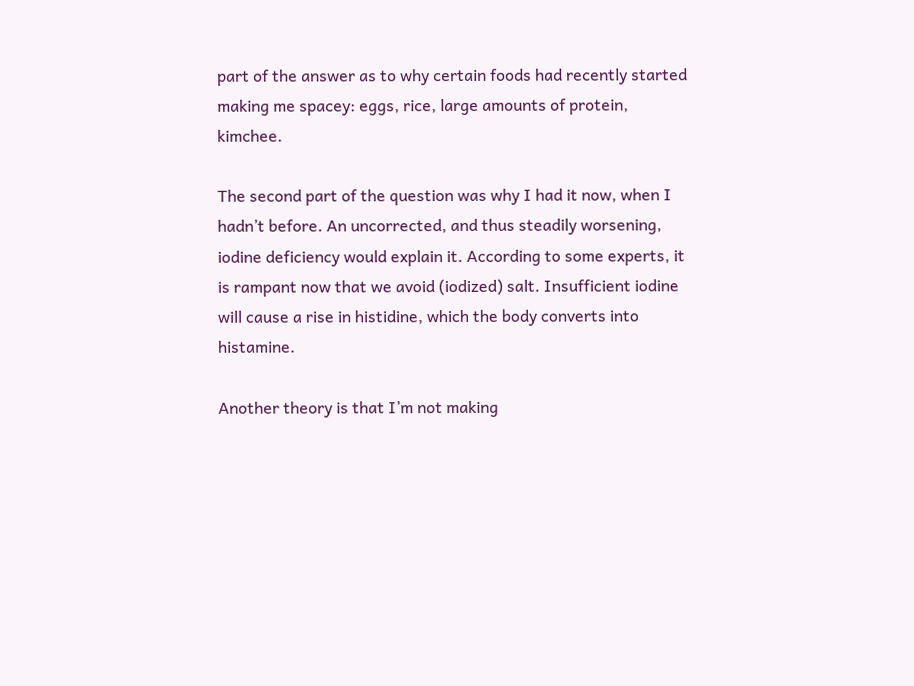part of the answer as to why certain foods had recently started making me spacey: eggs, rice, large amounts of protein, kimchee.

The second part of the question was why I had it now, when I hadn’t before. An uncorrected, and thus steadily worsening, iodine deficiency would explain it. According to some experts, it is rampant now that we avoid (iodized) salt. Insufficient iodine will cause a rise in histidine, which the body converts into histamine.

Another theory is that I’m not making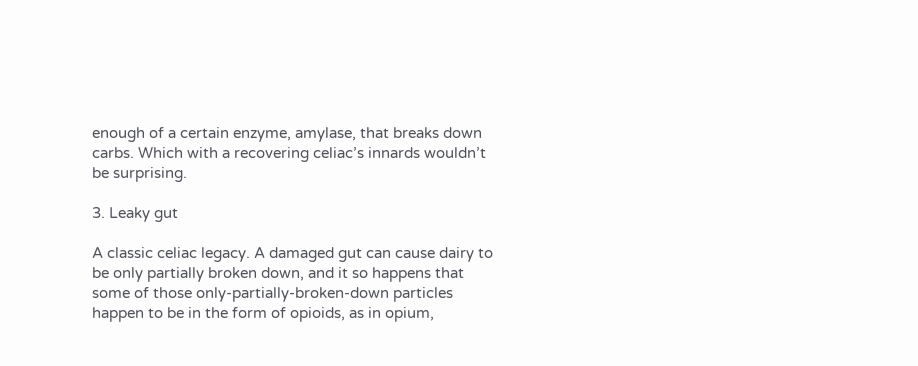enough of a certain enzyme, amylase, that breaks down carbs. Which with a recovering celiac’s innards wouldn’t be surprising.

3. Leaky gut

A classic celiac legacy. A damaged gut can cause dairy to be only partially broken down, and it so happens that some of those only-partially-broken-down particles happen to be in the form of opioids, as in opium,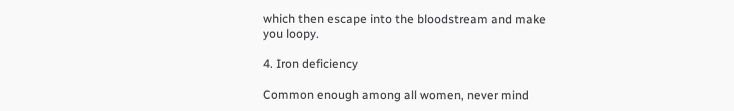which then escape into the bloodstream and make you loopy.

4. Iron deficiency

Common enough among all women, never mind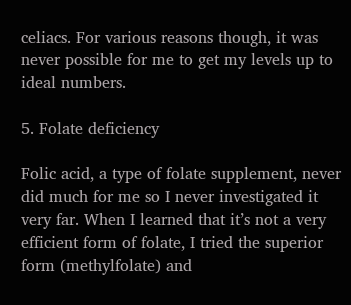celiacs. For various reasons though, it was never possible for me to get my levels up to ideal numbers.

5. Folate deficiency

Folic acid, a type of folate supplement, never did much for me so I never investigated it very far. When I learned that it’s not a very efficient form of folate, I tried the superior form (methylfolate) and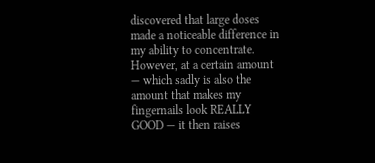discovered that large doses made a noticeable difference in my ability to concentrate. However, at a certain amount — which sadly is also the amount that makes my fingernails look REALLY GOOD — it then raises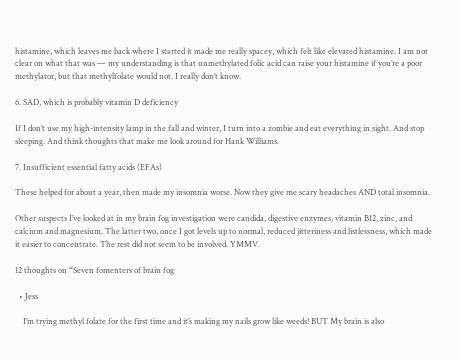histamine, which leaves me back where I started it made me really spacey, which felt like elevated histamine. I am not clear on what that was — my understanding is that unmethylated folic acid can raise your histamine if you’re a poor methylator, but that methylfolate would not. I really don’t know.

6. SAD, which is probably vitamin D deficiency

If I don’t use my high-intensity lamp in the fall and winter, I turn into a zombie and eat everything in sight. And stop sleeping. And think thoughts that make me look around for Hank Williams.

7. Insufficient essential fatty acids (EFAs)

These helped for about a year, then made my insomnia worse. Now they give me scary headaches AND total insomnia.

Other suspects I’ve looked at in my brain fog investigation were candida, digestive enzymes, vitamin B12, zinc, and calcium and magnesium. The latter two, once I got levels up to normal, reduced jitteriness and listlessness, which made it easier to concentrate. The rest did not seem to be involved. YMMV.

12 thoughts on “Seven fomenters of brain fog

  • Jess

    I’m trying methyl folate for the first time and it’s making my nails grow like weeds! BUT My brain is also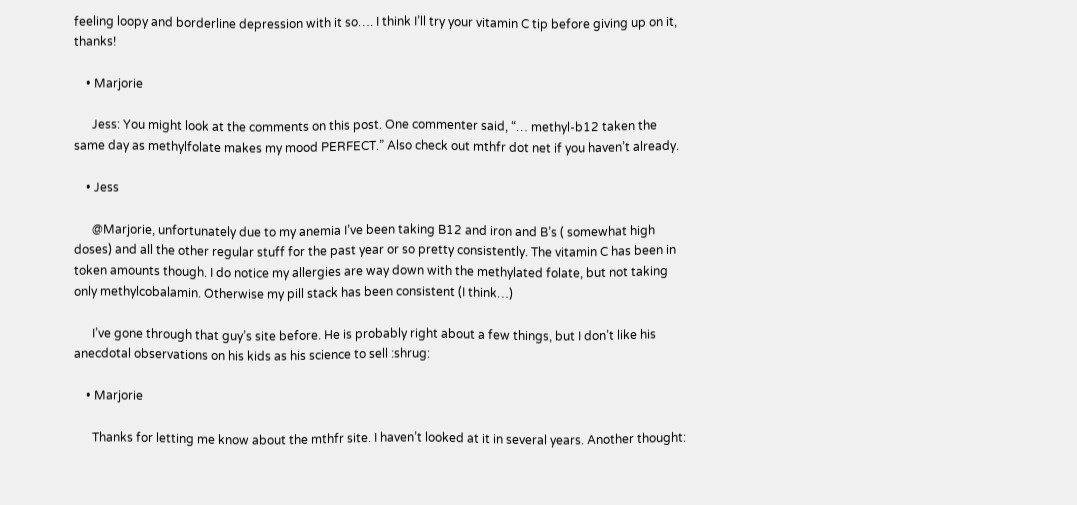feeling loopy and borderline depression with it so…. I think I’ll try your vitamin C tip before giving up on it, thanks!

    • Marjorie

      Jess: You might look at the comments on this post. One commenter said, “… methyl-b12 taken the same day as methylfolate makes my mood PERFECT.” Also check out mthfr dot net if you haven’t already.

    • Jess

      @Marjorie, unfortunately due to my anemia I’ve been taking B12 and iron and B’s ( somewhat high doses) and all the other regular stuff for the past year or so pretty consistently. The vitamin C has been in token amounts though. I do notice my allergies are way down with the methylated folate, but not taking only methylcobalamin. Otherwise my pill stack has been consistent (I think…)

      I’ve gone through that guy’s site before. He is probably right about a few things, but I don’t like his anecdotal observations on his kids as his science to sell :shrug:

    • Marjorie

      Thanks for letting me know about the mthfr site. I haven’t looked at it in several years. Another thought: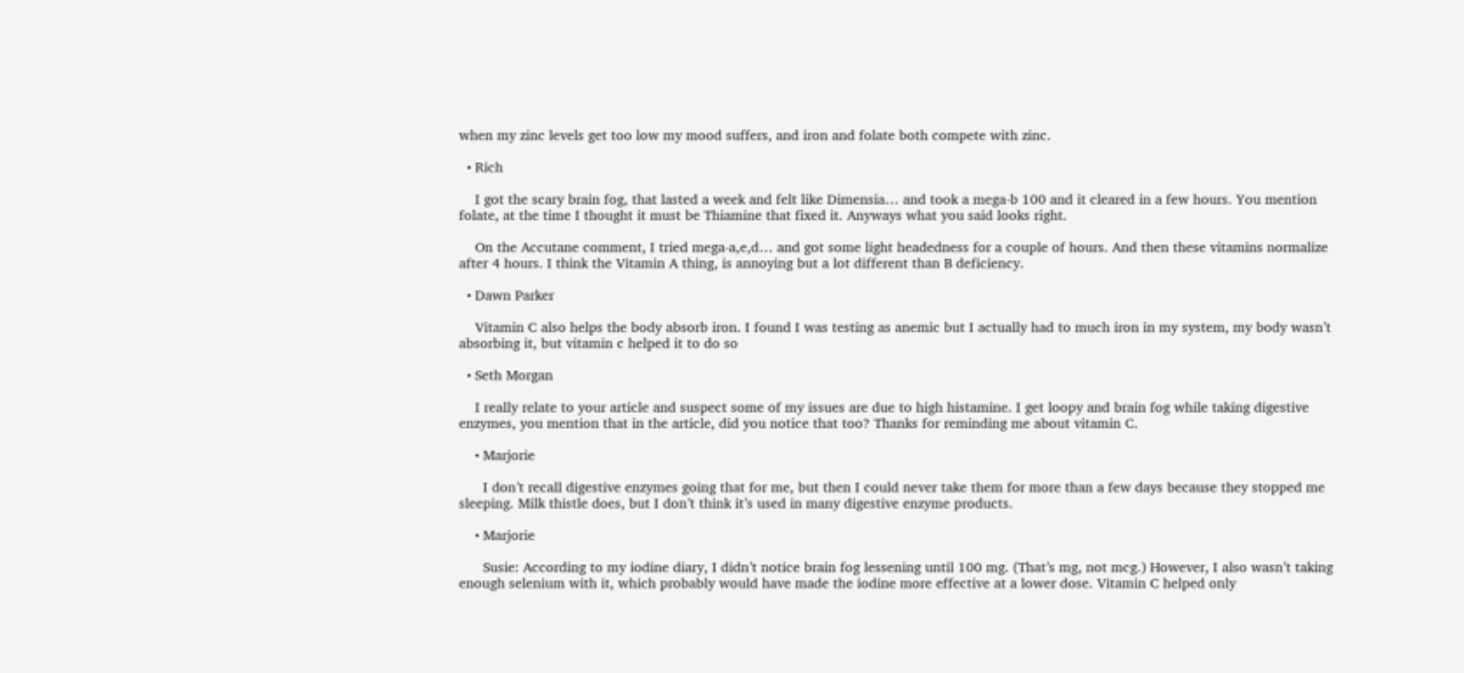when my zinc levels get too low my mood suffers, and iron and folate both compete with zinc.

  • Rich

    I got the scary brain fog, that lasted a week and felt like Dimensia… and took a mega-b 100 and it cleared in a few hours. You mention folate, at the time I thought it must be Thiamine that fixed it. Anyways what you said looks right.

    On the Accutane comment, I tried mega-a,e,d… and got some light headedness for a couple of hours. And then these vitamins normalize after 4 hours. I think the Vitamin A thing, is annoying but a lot different than B deficiency.

  • Dawn Parker

    Vitamin C also helps the body absorb iron. I found I was testing as anemic but I actually had to much iron in my system, my body wasn’t absorbing it, but vitamin c helped it to do so

  • Seth Morgan

    I really relate to your article and suspect some of my issues are due to high histamine. I get loopy and brain fog while taking digestive enzymes, you mention that in the article, did you notice that too? Thanks for reminding me about vitamin C.

    • Marjorie

      I don’t recall digestive enzymes going that for me, but then I could never take them for more than a few days because they stopped me sleeping. Milk thistle does, but I don’t think it’s used in many digestive enzyme products.

    • Marjorie

      Susie: According to my iodine diary, I didn’t notice brain fog lessening until 100 mg. (That’s mg, not mcg.) However, I also wasn’t taking enough selenium with it, which probably would have made the iodine more effective at a lower dose. Vitamin C helped only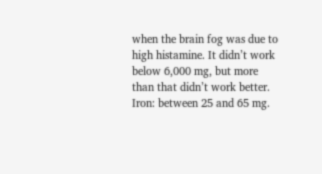when the brain fog was due to high histamine. It didn’t work below 6,000 mg, but more than that didn’t work better. Iron: between 25 and 65 mg.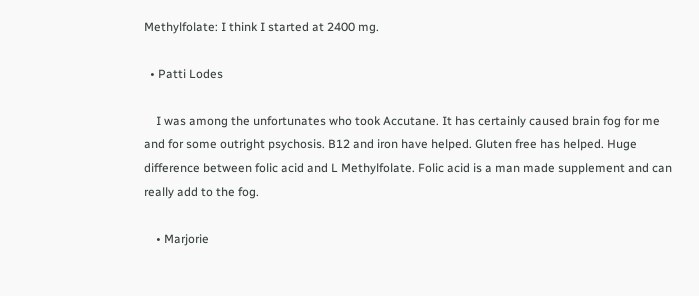Methylfolate: I think I started at 2400 mg.

  • Patti Lodes

    I was among the unfortunates who took Accutane. It has certainly caused brain fog for me and for some outright psychosis. B12 and iron have helped. Gluten free has helped. Huge difference between folic acid and L Methylfolate. Folic acid is a man made supplement and can really add to the fog.

    • Marjorie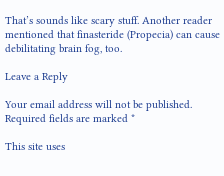That’s sounds like scary stuff. Another reader mentioned that finasteride (Propecia) can cause debilitating brain fog, too.

Leave a Reply

Your email address will not be published. Required fields are marked *

This site uses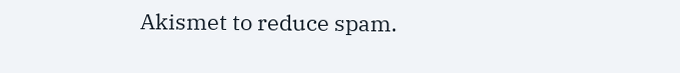Akismet to reduce spam.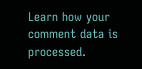Learn how your comment data is processed.